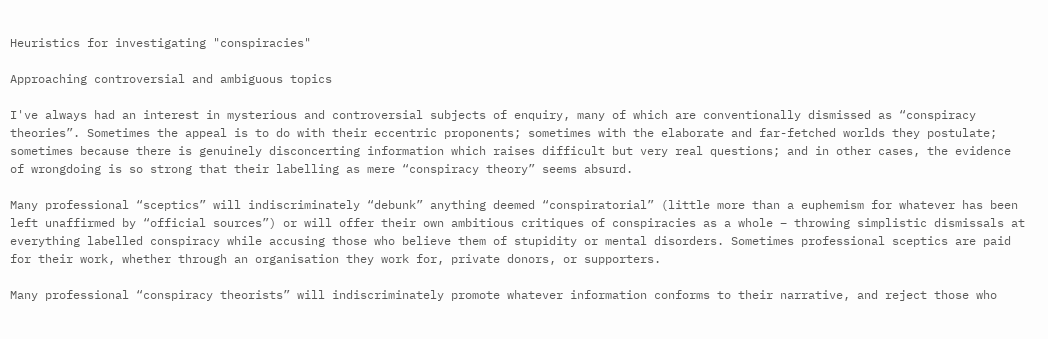Heuristics for investigating "conspiracies"

Approaching controversial and ambiguous topics

I've always had an interest in mysterious and controversial subjects of enquiry, many of which are conventionally dismissed as “conspiracy theories”. Sometimes the appeal is to do with their eccentric proponents; sometimes with the elaborate and far-fetched worlds they postulate; sometimes because there is genuinely disconcerting information which raises difficult but very real questions; and in other cases, the evidence of wrongdoing is so strong that their labelling as mere “conspiracy theory” seems absurd.

Many professional “sceptics” will indiscriminately “debunk” anything deemed “conspiratorial” (little more than a euphemism for whatever has been left unaffirmed by “official sources”) or will offer their own ambitious critiques of conspiracies as a whole – throwing simplistic dismissals at everything labelled conspiracy while accusing those who believe them of stupidity or mental disorders. Sometimes professional sceptics are paid for their work, whether through an organisation they work for, private donors, or supporters.

Many professional “conspiracy theorists” will indiscriminately promote whatever information conforms to their narrative, and reject those who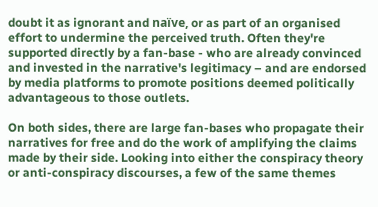doubt it as ignorant and naïve, or as part of an organised effort to undermine the perceived truth. Often they're supported directly by a fan-base - who are already convinced and invested in the narrative's legitimacy – and are endorsed by media platforms to promote positions deemed politically advantageous to those outlets.

On both sides, there are large fan-bases who propagate their narratives for free and do the work of amplifying the claims made by their side. Looking into either the conspiracy theory or anti-conspiracy discourses, a few of the same themes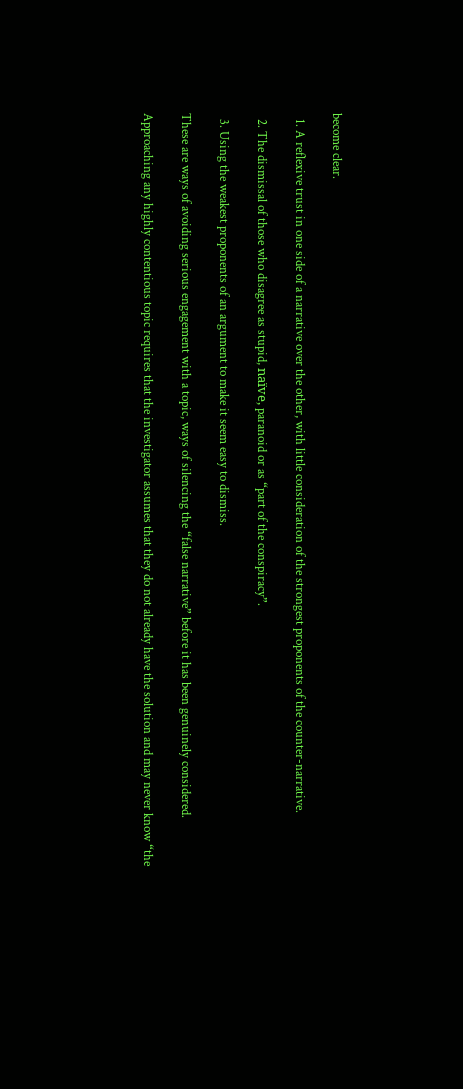become clear.

  1. A reflexive trust in one side of a narrative over the other, with little consideration of the strongest proponents of the counter-narrative.

  2. The dismissal of those who disagree as stupid, naïve, paranoid or as “part of the conspiracy”.

  3. Using the weakest proponents of an argument to make it seem easy to dismiss.

These are ways of avoiding serious engagement with a topic, ways of silencing the “false narrative” before it has been genuinely considered.

Approaching any highly contentious topic requires that the investigator assumes that they do not already have the solution and may never know “the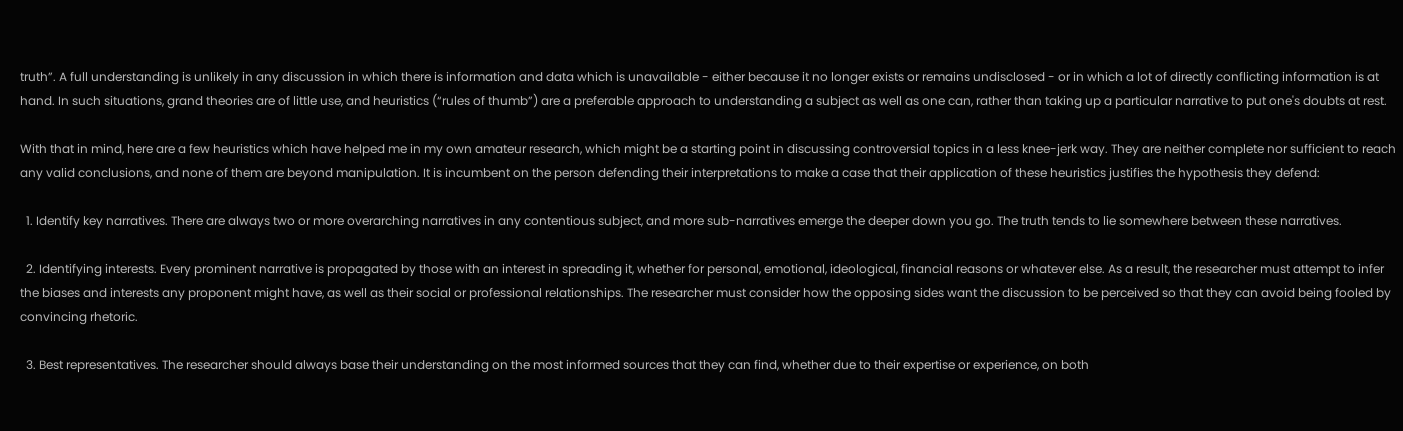truth”. A full understanding is unlikely in any discussion in which there is information and data which is unavailable - either because it no longer exists or remains undisclosed - or in which a lot of directly conflicting information is at hand. In such situations, grand theories are of little use, and heuristics (“rules of thumb”) are a preferable approach to understanding a subject as well as one can, rather than taking up a particular narrative to put one's doubts at rest.

With that in mind, here are a few heuristics which have helped me in my own amateur research, which might be a starting point in discussing controversial topics in a less knee-jerk way. They are neither complete nor sufficient to reach any valid conclusions, and none of them are beyond manipulation. It is incumbent on the person defending their interpretations to make a case that their application of these heuristics justifies the hypothesis they defend:

  1. Identify key narratives. There are always two or more overarching narratives in any contentious subject, and more sub-narratives emerge the deeper down you go. The truth tends to lie somewhere between these narratives.

  2. Identifying interests. Every prominent narrative is propagated by those with an interest in spreading it, whether for personal, emotional, ideological, financial reasons or whatever else. As a result, the researcher must attempt to infer the biases and interests any proponent might have, as well as their social or professional relationships. The researcher must consider how the opposing sides want the discussion to be perceived so that they can avoid being fooled by convincing rhetoric.

  3. Best representatives. The researcher should always base their understanding on the most informed sources that they can find, whether due to their expertise or experience, on both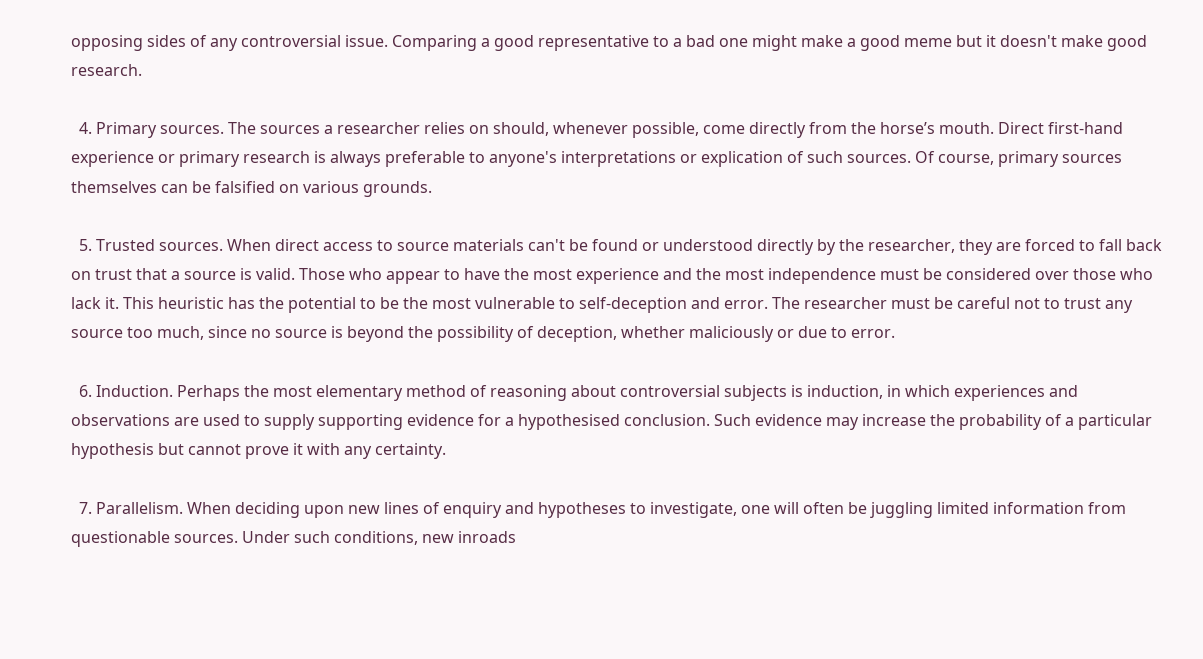opposing sides of any controversial issue. Comparing a good representative to a bad one might make a good meme but it doesn't make good research.

  4. Primary sources. The sources a researcher relies on should, whenever possible, come directly from the horse’s mouth. Direct first-hand experience or primary research is always preferable to anyone's interpretations or explication of such sources. Of course, primary sources themselves can be falsified on various grounds.

  5. Trusted sources. When direct access to source materials can't be found or understood directly by the researcher, they are forced to fall back on trust that a source is valid. Those who appear to have the most experience and the most independence must be considered over those who lack it. This heuristic has the potential to be the most vulnerable to self-deception and error. The researcher must be careful not to trust any source too much, since no source is beyond the possibility of deception, whether maliciously or due to error.

  6. Induction. Perhaps the most elementary method of reasoning about controversial subjects is induction, in which experiences and observations are used to supply supporting evidence for a hypothesised conclusion. Such evidence may increase the probability of a particular hypothesis but cannot prove it with any certainty.

  7. Parallelism. When deciding upon new lines of enquiry and hypotheses to investigate, one will often be juggling limited information from questionable sources. Under such conditions, new inroads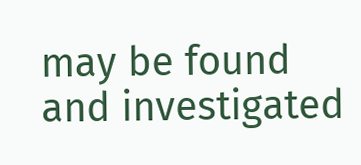may be found and investigated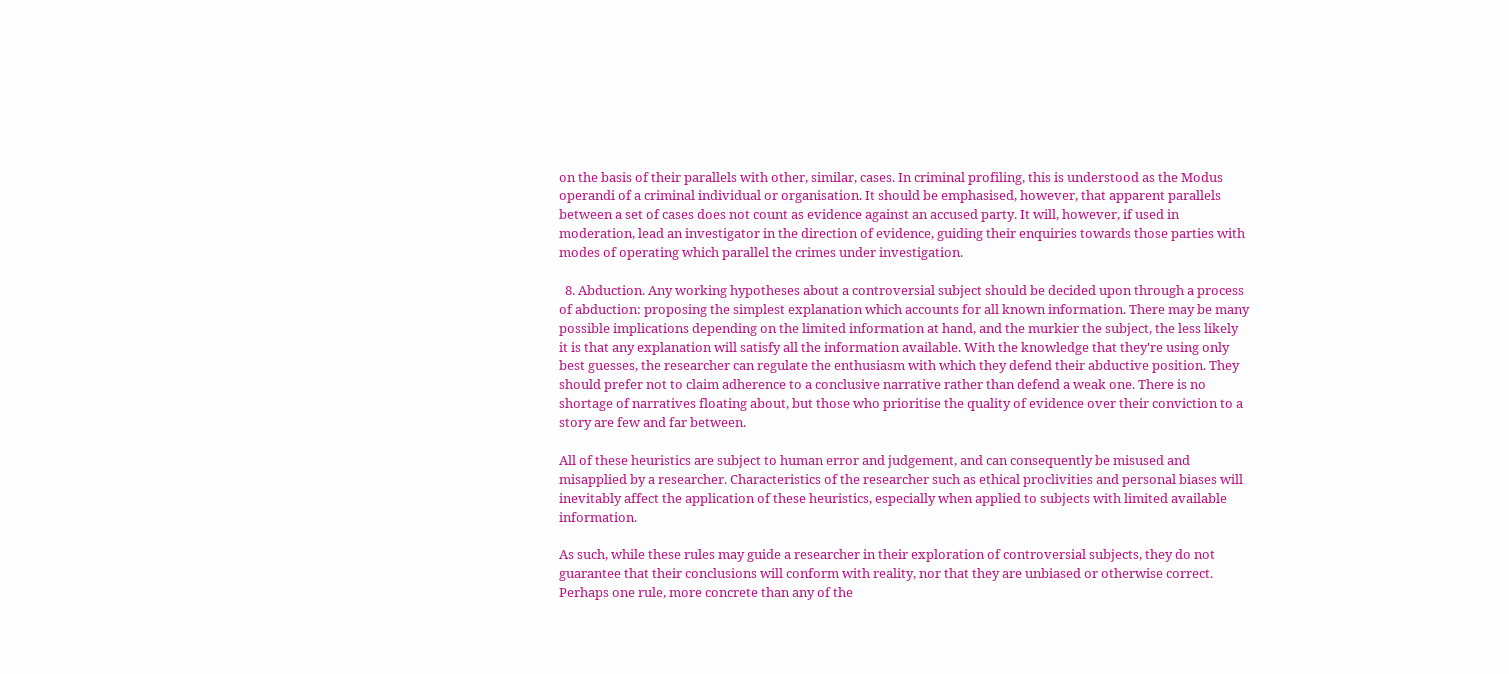on the basis of their parallels with other, similar, cases. In criminal profiling, this is understood as the Modus operandi of a criminal individual or organisation. It should be emphasised, however, that apparent parallels between a set of cases does not count as evidence against an accused party. It will, however, if used in moderation, lead an investigator in the direction of evidence, guiding their enquiries towards those parties with modes of operating which parallel the crimes under investigation.

  8. Abduction. Any working hypotheses about a controversial subject should be decided upon through a process of abduction: proposing the simplest explanation which accounts for all known information. There may be many possible implications depending on the limited information at hand, and the murkier the subject, the less likely it is that any explanation will satisfy all the information available. With the knowledge that they're using only best guesses, the researcher can regulate the enthusiasm with which they defend their abductive position. They should prefer not to claim adherence to a conclusive narrative rather than defend a weak one. There is no shortage of narratives floating about, but those who prioritise the quality of evidence over their conviction to a story are few and far between.

All of these heuristics are subject to human error and judgement, and can consequently be misused and misapplied by a researcher. Characteristics of the researcher such as ethical proclivities and personal biases will inevitably affect the application of these heuristics, especially when applied to subjects with limited available information.

As such, while these rules may guide a researcher in their exploration of controversial subjects, they do not guarantee that their conclusions will conform with reality, nor that they are unbiased or otherwise correct. Perhaps one rule, more concrete than any of the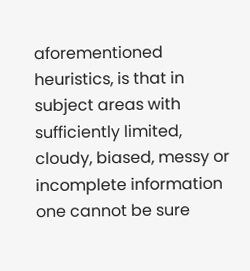aforementioned heuristics, is that in subject areas with sufficiently limited, cloudy, biased, messy or incomplete information one cannot be sure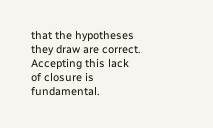that the hypotheses they draw are correct. Accepting this lack of closure is fundamental.